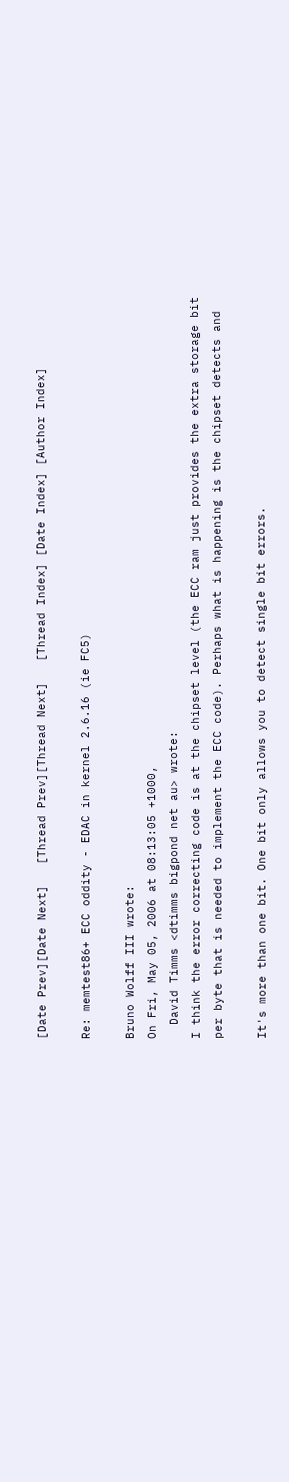[Date Prev][Date Next]   [Thread Prev][Thread Next]   [Thread Index] [Date Index] [Author Index]

Re: memtest86+ ECC oddity - EDAC in kernel 2.6.16 (ie FC5)

Bruno Wolff III wrote:
On Fri, May 05, 2006 at 08:13:05 +1000,
  David Timms <dtimms bigpond net au> wrote:
I think the error correcting code is at the chipset level (the ECC ram just provides the extra storage bit per byte that is needed to implement the ECC code). Perhaps what is happening is the chipset detects and

It's more than one bit. One bit only allows you to detect single bit errors.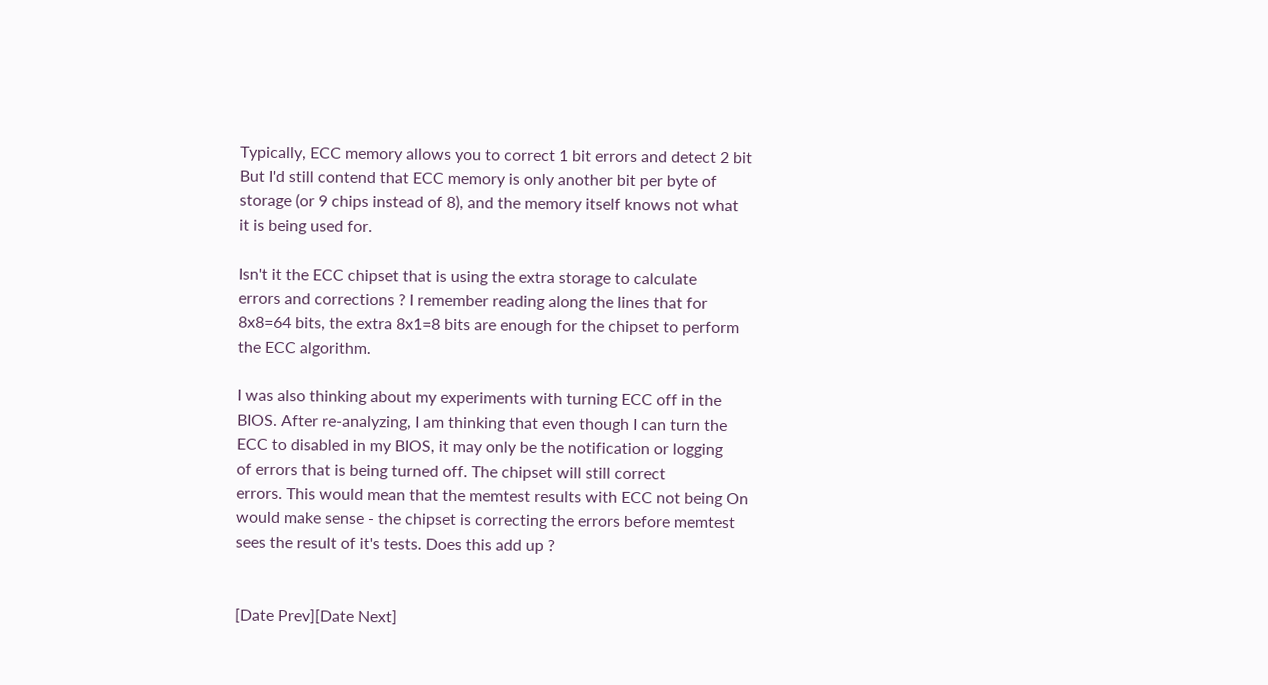Typically, ECC memory allows you to correct 1 bit errors and detect 2 bit
But I'd still contend that ECC memory is only another bit per byte of
storage (or 9 chips instead of 8), and the memory itself knows not what
it is being used for.

Isn't it the ECC chipset that is using the extra storage to calculate
errors and corrections ? I remember reading along the lines that for
8x8=64 bits, the extra 8x1=8 bits are enough for the chipset to perform
the ECC algorithm.

I was also thinking about my experiments with turning ECC off in the
BIOS. After re-analyzing, I am thinking that even though I can turn the
ECC to disabled in my BIOS, it may only be the notification or logging
of errors that is being turned off. The chipset will still correct
errors. This would mean that the memtest results with ECC not being On
would make sense - the chipset is correcting the errors before memtest
sees the result of it's tests. Does this add up ?


[Date Prev][Date Next]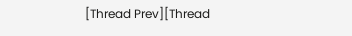[Thread Prev][Thread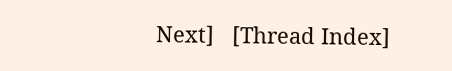Next]   [Thread Index]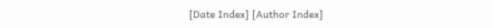[Date Index] [Author Index]